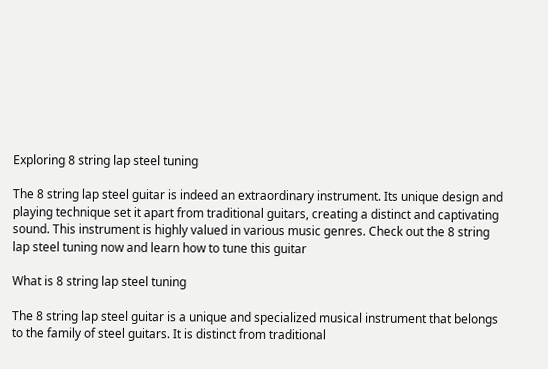Exploring 8 string lap steel tuning

The 8 string lap steel guitar is indeed an extraordinary instrument. Its unique design and playing technique set it apart from traditional guitars, creating a distinct and captivating sound. This instrument is highly valued in various music genres. Check out the 8 string lap steel tuning now and learn how to tune this guitar

What is 8 string lap steel tuning

The 8 string lap steel guitar is a unique and specialized musical instrument that belongs to the family of steel guitars. It is distinct from traditional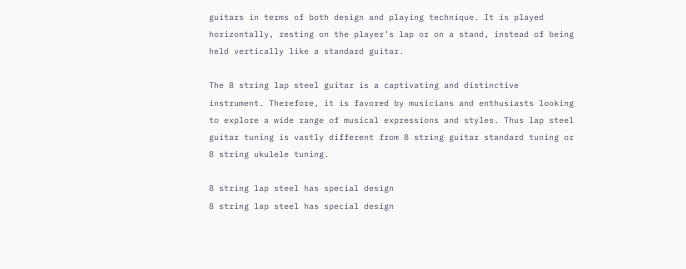guitars in terms of both design and playing technique. It is played horizontally, resting on the player’s lap or on a stand, instead of being held vertically like a standard guitar.

The 8 string lap steel guitar is a captivating and distinctive instrument. Therefore, it is favored by musicians and enthusiasts looking to explore a wide range of musical expressions and styles. Thus lap steel guitar tuning is vastly different from 8 string guitar standard tuning or 8 string ukulele tuning.

8 string lap steel has special design
8 string lap steel has special design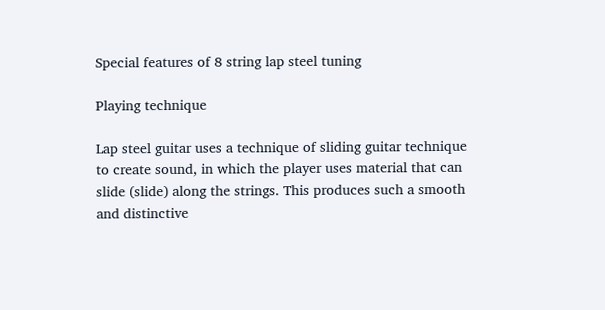Special features of 8 string lap steel tuning

Playing technique

Lap steel guitar uses a technique of sliding guitar technique to create sound, in which the player uses material that can slide (slide) along the strings. This produces such a smooth and distinctive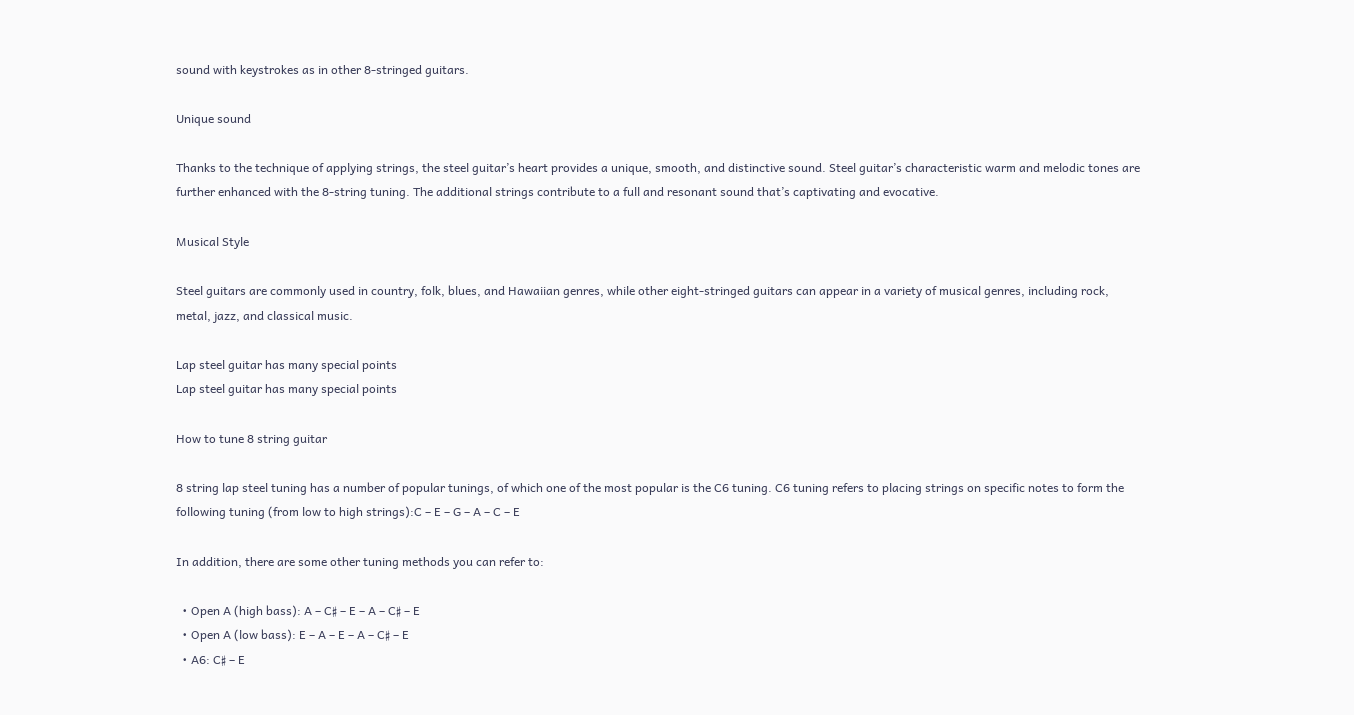sound with keystrokes as in other 8-stringed guitars.

Unique sound

Thanks to the technique of applying strings, the steel guitar’s heart provides a unique, smooth, and distinctive sound. Steel guitar’s characteristic warm and melodic tones are further enhanced with the 8-string tuning. The additional strings contribute to a full and resonant sound that’s captivating and evocative.

Musical Style

Steel guitars are commonly used in country, folk, blues, and Hawaiian genres, while other eight-stringed guitars can appear in a variety of musical genres, including rock, metal, jazz, and classical music.

Lap steel guitar has many special points
Lap steel guitar has many special points

How to tune 8 string guitar

8 string lap steel tuning has a number of popular tunings, of which one of the most popular is the C6 tuning. C6 tuning refers to placing strings on specific notes to form the following tuning (from low to high strings):C – E – G – A – C – E

In addition, there are some other tuning methods you can refer to:

  • Open A (high bass): A – C♯ – E – A – C♯ – E
  • Open A (low bass): E – A – E – A – C♯ – E
  • A6: C♯ – E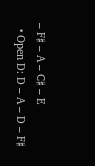– F♯ – A – C♯ – E
  • Open D: D – A – D – F♯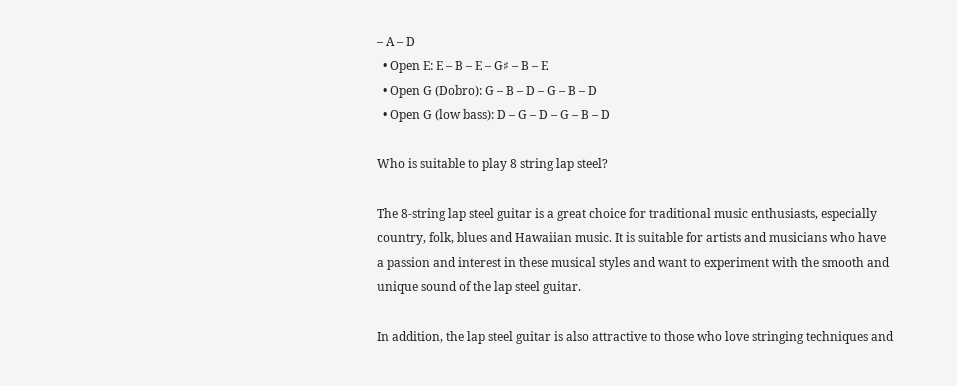– A – D
  • Open E: E – B – E – G♯ – B – E
  • Open G (Dobro): G – B – D – G – B – D
  • Open G (low bass): D – G – D – G – B – D

Who is suitable to play 8 string lap steel?

The 8-string lap steel guitar is a great choice for traditional music enthusiasts, especially country, folk, blues and Hawaiian music. It is suitable for artists and musicians who have a passion and interest in these musical styles and want to experiment with the smooth and unique sound of the lap steel guitar.

In addition, the lap steel guitar is also attractive to those who love stringing techniques and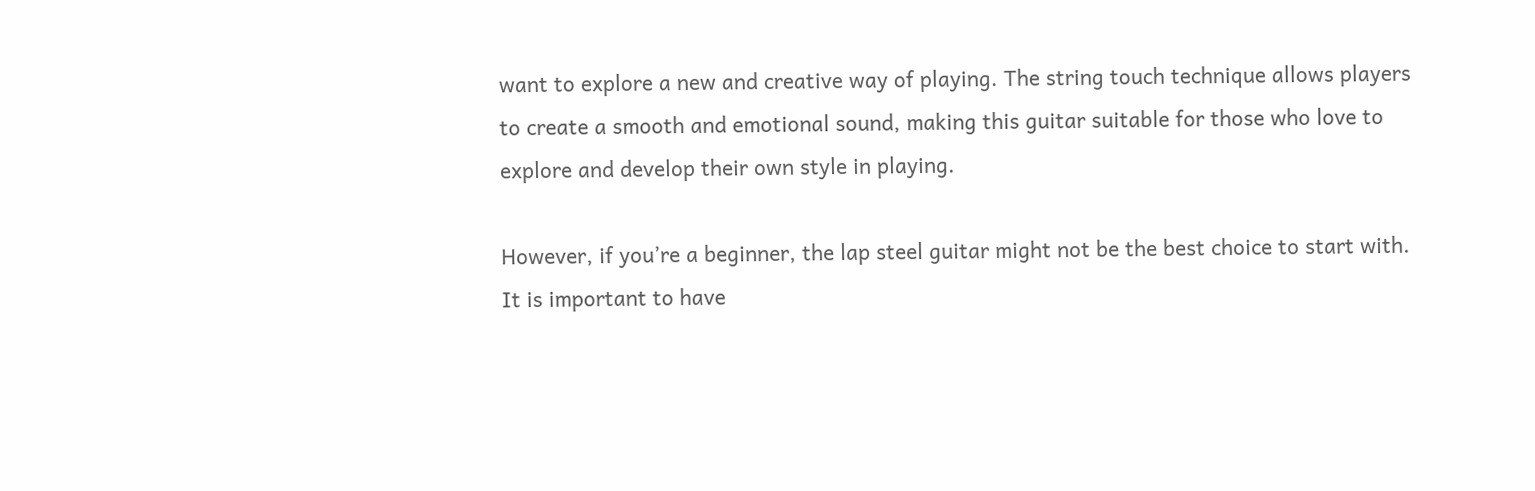want to explore a new and creative way of playing. The string touch technique allows players to create a smooth and emotional sound, making this guitar suitable for those who love to explore and develop their own style in playing.

However, if you’re a beginner, the lap steel guitar might not be the best choice to start with. It is important to have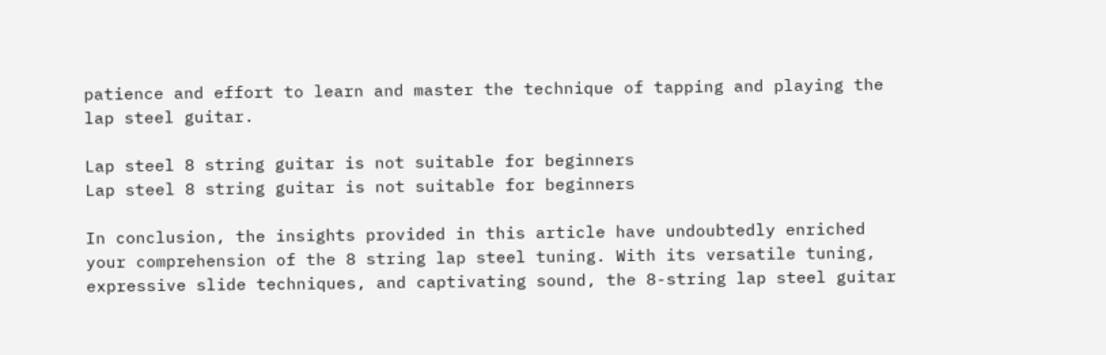patience and effort to learn and master the technique of tapping and playing the lap steel guitar.

Lap steel 8 string guitar is not suitable for beginners
Lap steel 8 string guitar is not suitable for beginners

In conclusion, the insights provided in this article have undoubtedly enriched your comprehension of the 8 string lap steel tuning. With its versatile tuning, expressive slide techniques, and captivating sound, the 8-string lap steel guitar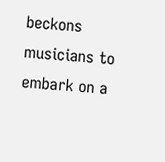beckons musicians to embark on a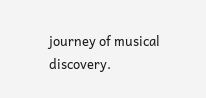journey of musical discovery.